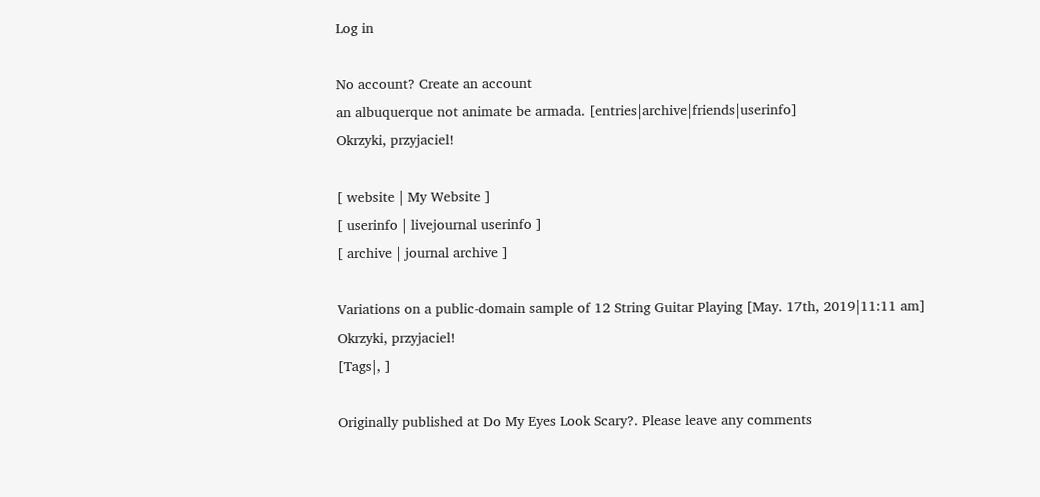Log in

No account? Create an account
an albuquerque not animate be armada. [entries|archive|friends|userinfo]
Okrzyki, przyjaciel!

[ website | My Website ]
[ userinfo | livejournal userinfo ]
[ archive | journal archive ]

Variations on a public-domain sample of 12 String Guitar Playing [May. 17th, 2019|11:11 am]
Okrzyki, przyjaciel!
[Tags|, ]

Originally published at Do My Eyes Look Scary?. Please leave any comments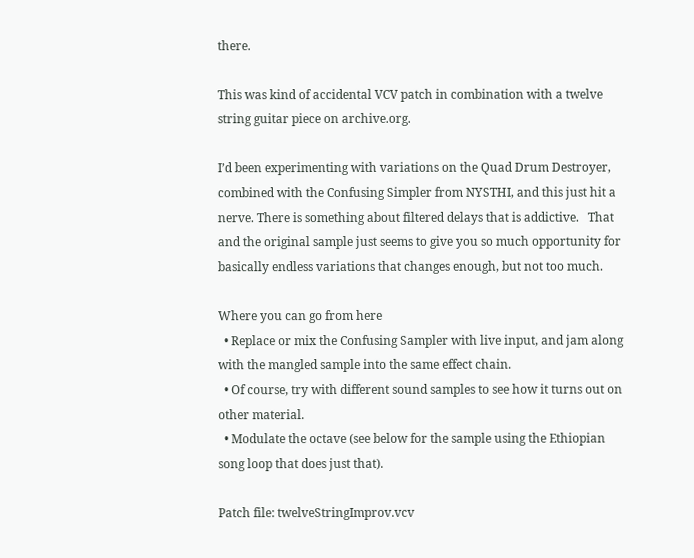there.

This was kind of accidental VCV patch in combination with a twelve string guitar piece on archive.org.

I’d been experimenting with variations on the Quad Drum Destroyer, combined with the Confusing Simpler from NYSTHI, and this just hit a nerve. There is something about filtered delays that is addictive.   That and the original sample just seems to give you so much opportunity for basically endless variations that changes enough, but not too much.

Where you can go from here
  • Replace or mix the Confusing Sampler with live input, and jam along with the mangled sample into the same effect chain.
  • Of course, try with different sound samples to see how it turns out on other material.
  • Modulate the octave (see below for the sample using the Ethiopian song loop that does just that).

Patch file: twelveStringImprov.vcv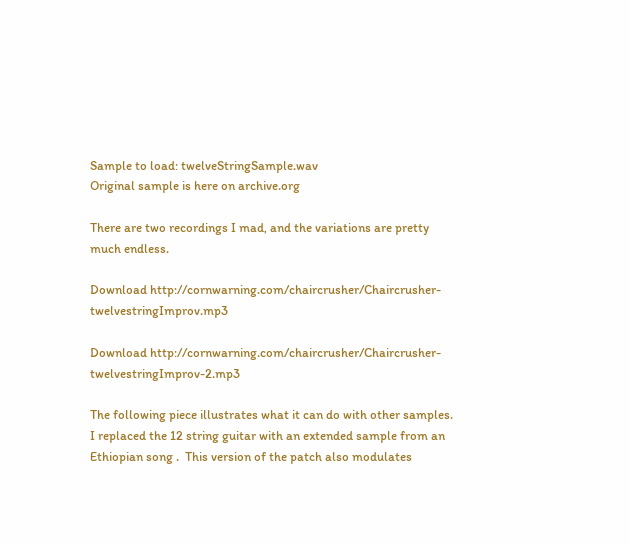Sample to load: twelveStringSample.wav
Original sample is here on archive.org

There are two recordings I mad, and the variations are pretty much endless.

Download http://cornwarning.com/chaircrusher/Chaircrusher-twelvestringImprov.mp3

Download http://cornwarning.com/chaircrusher/Chaircrusher-twelvestringImprov-2.mp3

The following piece illustrates what it can do with other samples.  I replaced the 12 string guitar with an extended sample from an Ethiopian song .  This version of the patch also modulates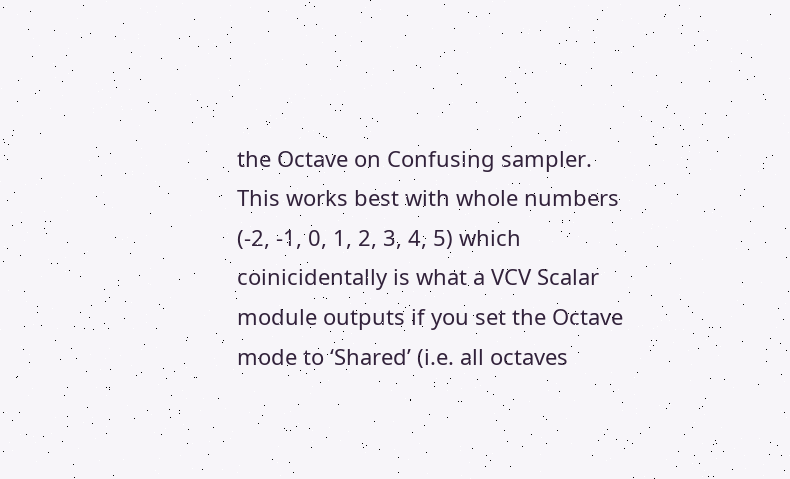the Octave on Confusing sampler.  This works best with whole numbers (-2, -1, 0, 1, 2, 3, 4, 5) which coinicidentally is what a VCV Scalar module outputs if you set the Octave mode to ‘Shared’ (i.e. all octaves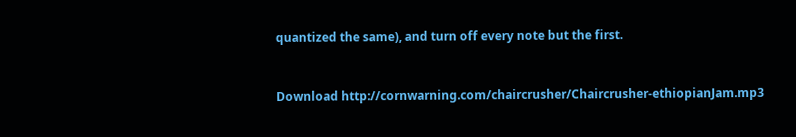quantized the same), and turn off every note but the first.


Download http://cornwarning.com/chaircrusher/Chaircrusher-ethiopianJam.mp3